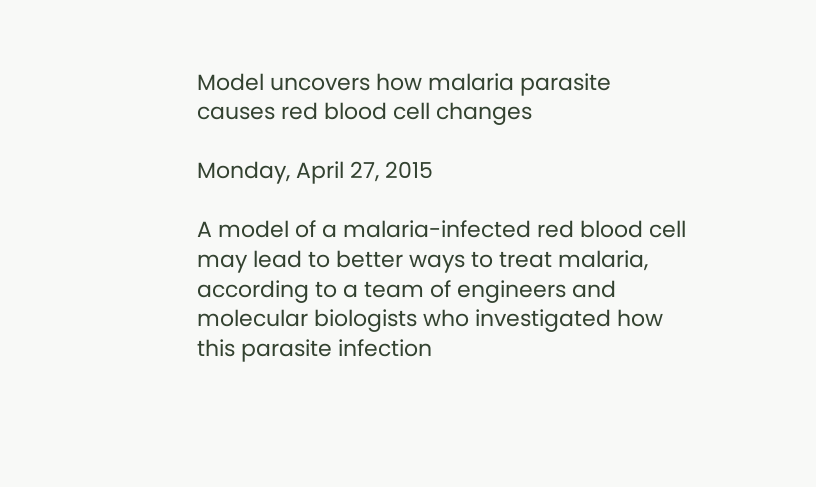Model uncovers how malaria parasite causes red blood cell changes

Monday, April 27, 2015

A model of a malaria-infected red blood cell may lead to better ways to treat malaria, according to a team of engineers and molecular biologists who investigated how this parasite infection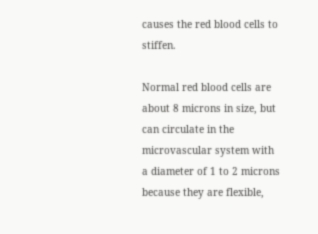causes the red blood cells to stiffen.

Normal red blood cells are about 8 microns in size, but can circulate in the microvascular system with a diameter of 1 to 2 microns because they are flexible,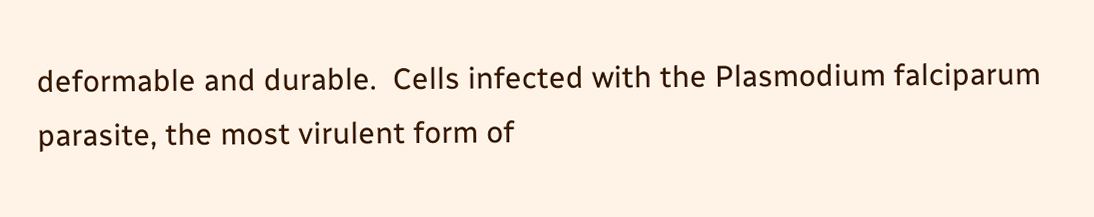deformable and durable.  Cells infected with the Plasmodium falciparum parasite, the most virulent form of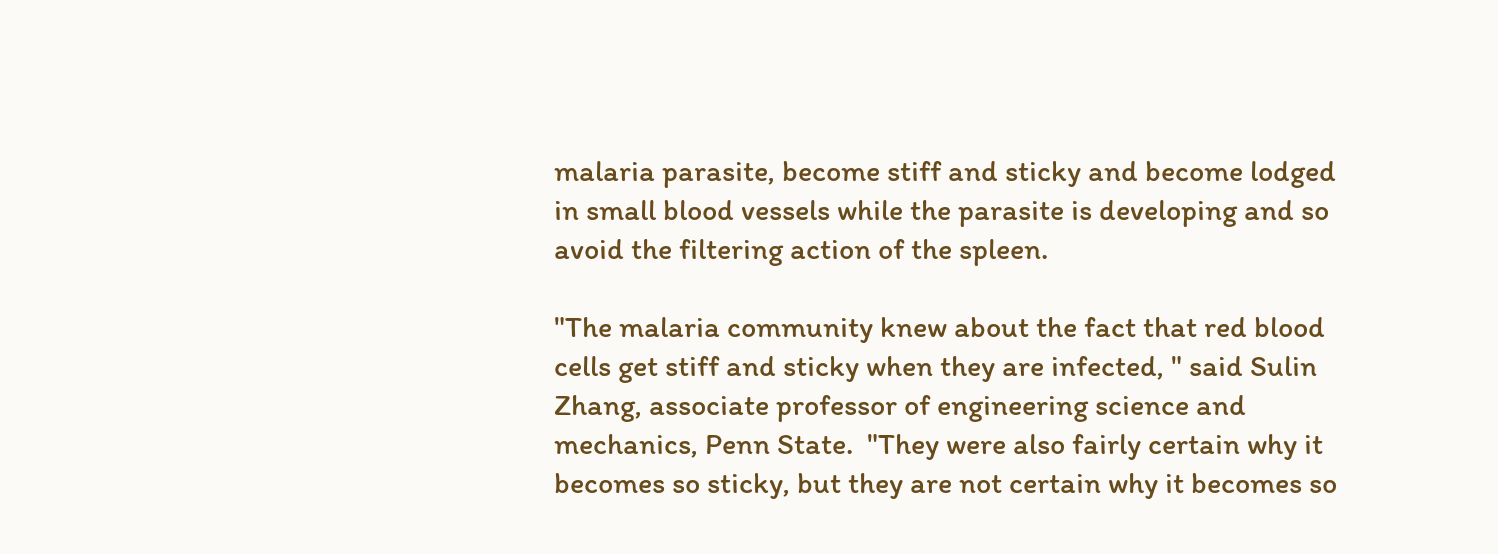malaria parasite, become stiff and sticky and become lodged in small blood vessels while the parasite is developing and so avoid the filtering action of the spleen.

"The malaria community knew about the fact that red blood cells get stiff and sticky when they are infected, " said Sulin Zhang, associate professor of engineering science and mechanics, Penn State.  "They were also fairly certain why it becomes so sticky, but they are not certain why it becomes so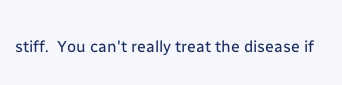stiff.  You can't really treat the disease if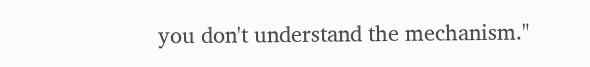you don't understand the mechanism."